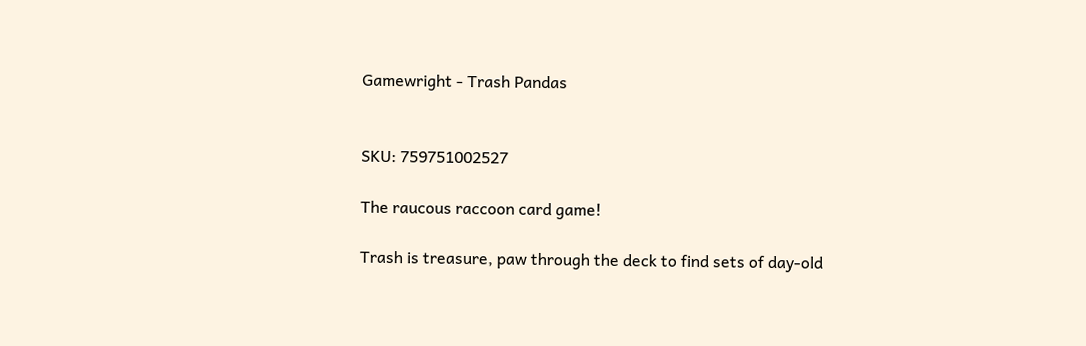Gamewright - Trash Pandas


SKU: 759751002527

The raucous raccoon card game!

Trash is treasure, paw through the deck to find sets of day-old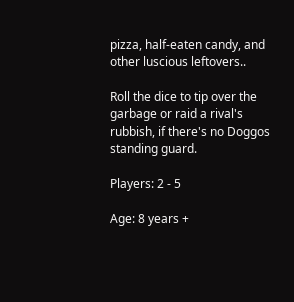pizza, half-eaten candy, and other luscious leftovers..

Roll the dice to tip over the garbage or raid a rival's rubbish, if there's no Doggos standing guard.

Players: 2 - 5

Age: 8 years +